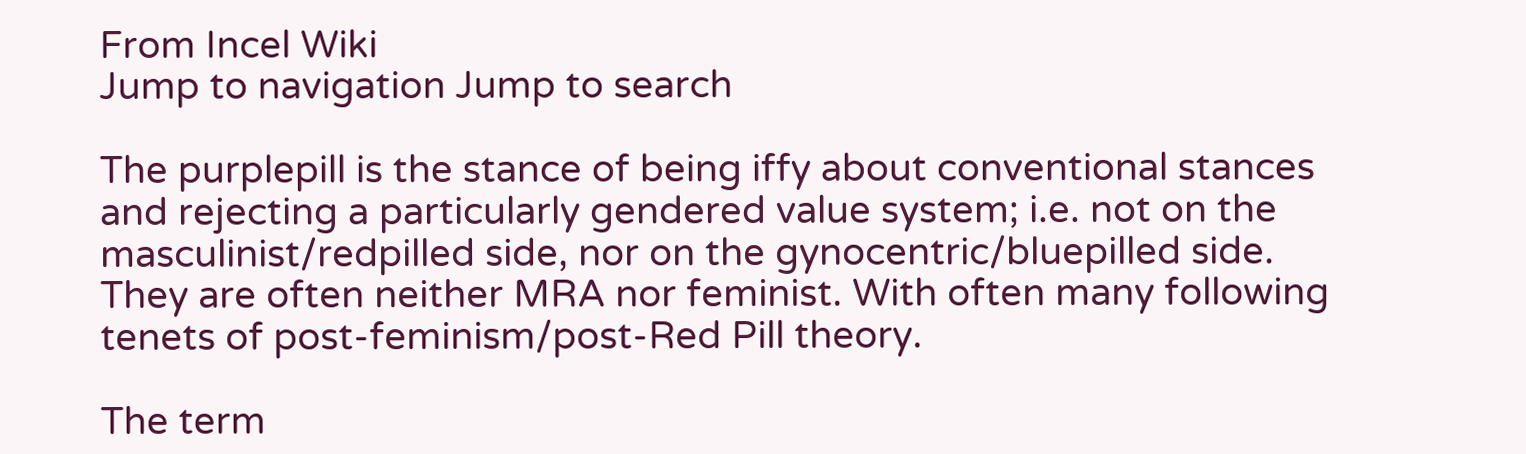From Incel Wiki
Jump to navigation Jump to search

The purplepill is the stance of being iffy about conventional stances and rejecting a particularly gendered value system; i.e. not on the masculinist/redpilled side, nor on the gynocentric/bluepilled side. They are often neither MRA nor feminist. With often many following tenets of post-feminism/post-Red Pill theory.

The term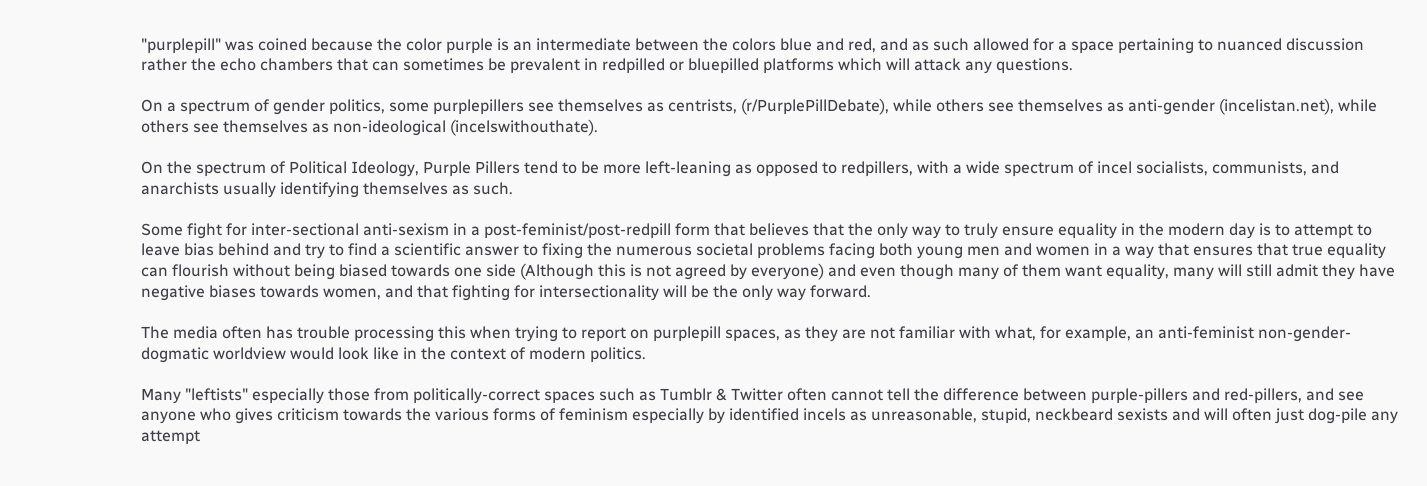"purplepill" was coined because the color purple is an intermediate between the colors blue and red, and as such allowed for a space pertaining to nuanced discussion rather the echo chambers that can sometimes be prevalent in redpilled or bluepilled platforms which will attack any questions.

On a spectrum of gender politics, some purplepillers see themselves as centrists, (r/PurplePillDebate), while others see themselves as anti-gender (incelistan.net), while others see themselves as non-ideological (incelswithouthate).

On the spectrum of Political Ideology, Purple Pillers tend to be more left-leaning as opposed to redpillers, with a wide spectrum of incel socialists, communists, and anarchists usually identifying themselves as such.

Some fight for inter-sectional anti-sexism in a post-feminist/post-redpill form that believes that the only way to truly ensure equality in the modern day is to attempt to leave bias behind and try to find a scientific answer to fixing the numerous societal problems facing both young men and women in a way that ensures that true equality can flourish without being biased towards one side (Although this is not agreed by everyone) and even though many of them want equality, many will still admit they have negative biases towards women, and that fighting for intersectionality will be the only way forward.

The media often has trouble processing this when trying to report on purplepill spaces, as they are not familiar with what, for example, an anti-feminist non-gender-dogmatic worldview would look like in the context of modern politics.

Many "leftists" especially those from politically-correct spaces such as Tumblr & Twitter often cannot tell the difference between purple-pillers and red-pillers, and see anyone who gives criticism towards the various forms of feminism especially by identified incels as unreasonable, stupid, neckbeard sexists and will often just dog-pile any attempt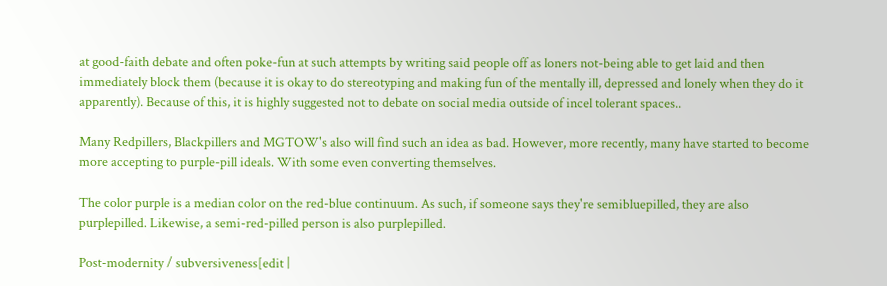at good-faith debate and often poke-fun at such attempts by writing said people off as loners not-being able to get laid and then immediately block them (because it is okay to do stereotyping and making fun of the mentally ill, depressed and lonely when they do it apparently). Because of this, it is highly suggested not to debate on social media outside of incel tolerant spaces..

Many Redpillers, Blackpillers and MGTOW's also will find such an idea as bad. However, more recently, many have started to become more accepting to purple-pill ideals. With some even converting themselves.

The color purple is a median color on the red-blue continuum. As such, if someone says they're semibluepilled, they are also purplepilled. Likewise, a semi-red-pilled person is also purplepilled.

Post-modernity / subversiveness[edit |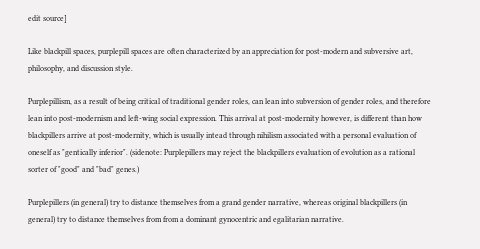edit source]

Like blackpill spaces, purplepill spaces are often characterized by an appreciation for post-modern and subversive art, philosophy, and discussion style.

Purplepillism, as a result of being critical of traditional gender roles, can lean into subversion of gender roles, and therefore lean into post-modernism and left-wing social expression. This arrival at post-modernity however, is different than how blackpillers arrive at post-modernity, which is usually intead through nihilism associated with a personal evaluation of oneself as "gentically inferior". (sidenote: Purplepillers may reject the blackpillers evaluation of evolution as a rational sorter of "good" and "bad" genes.)

Purplepillers (in general) try to distance themselves from a grand gender narrative, whereas original blackpillers (in general) try to distance themselves from from a dominant gynocentric and egalitarian narrative.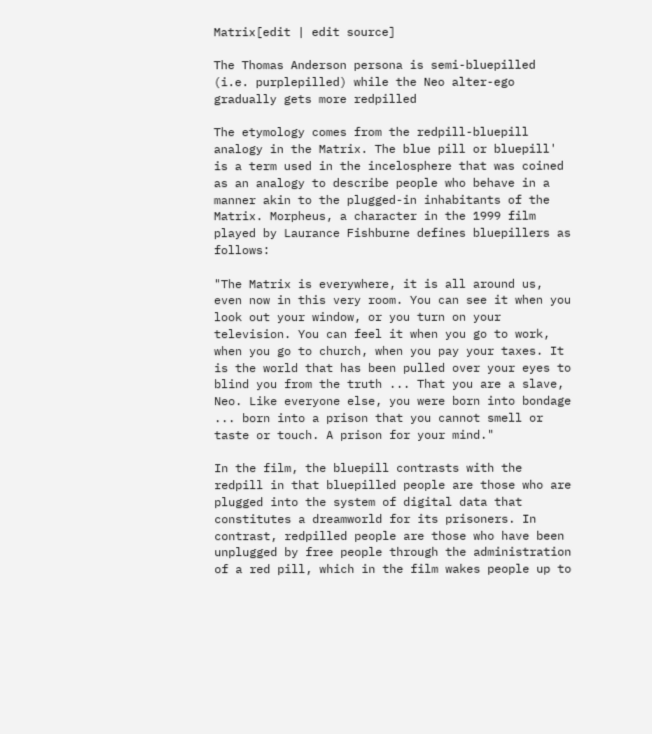Matrix[edit | edit source]

The Thomas Anderson persona is semi-bluepilled (i.e. purplepilled) while the Neo alter-ego gradually gets more redpilled

The etymology comes from the redpill-bluepill analogy in the Matrix. The blue pill or bluepill' is a term used in the incelosphere that was coined as an analogy to describe people who behave in a manner akin to the plugged-in inhabitants of the Matrix. Morpheus, a character in the 1999 film played by Laurance Fishburne defines bluepillers as follows:

"The Matrix is everywhere, it is all around us, even now in this very room. You can see it when you look out your window, or you turn on your television. You can feel it when you go to work, when you go to church, when you pay your taxes. It is the world that has been pulled over your eyes to blind you from the truth ... That you are a slave, Neo. Like everyone else, you were born into bondage ... born into a prison that you cannot smell or taste or touch. A prison for your mind."

In the film, the bluepill contrasts with the redpill in that bluepilled people are those who are plugged into the system of digital data that constitutes a dreamworld for its prisoners. In contrast, redpilled people are those who have been unplugged by free people through the administration of a red pill, which in the film wakes people up to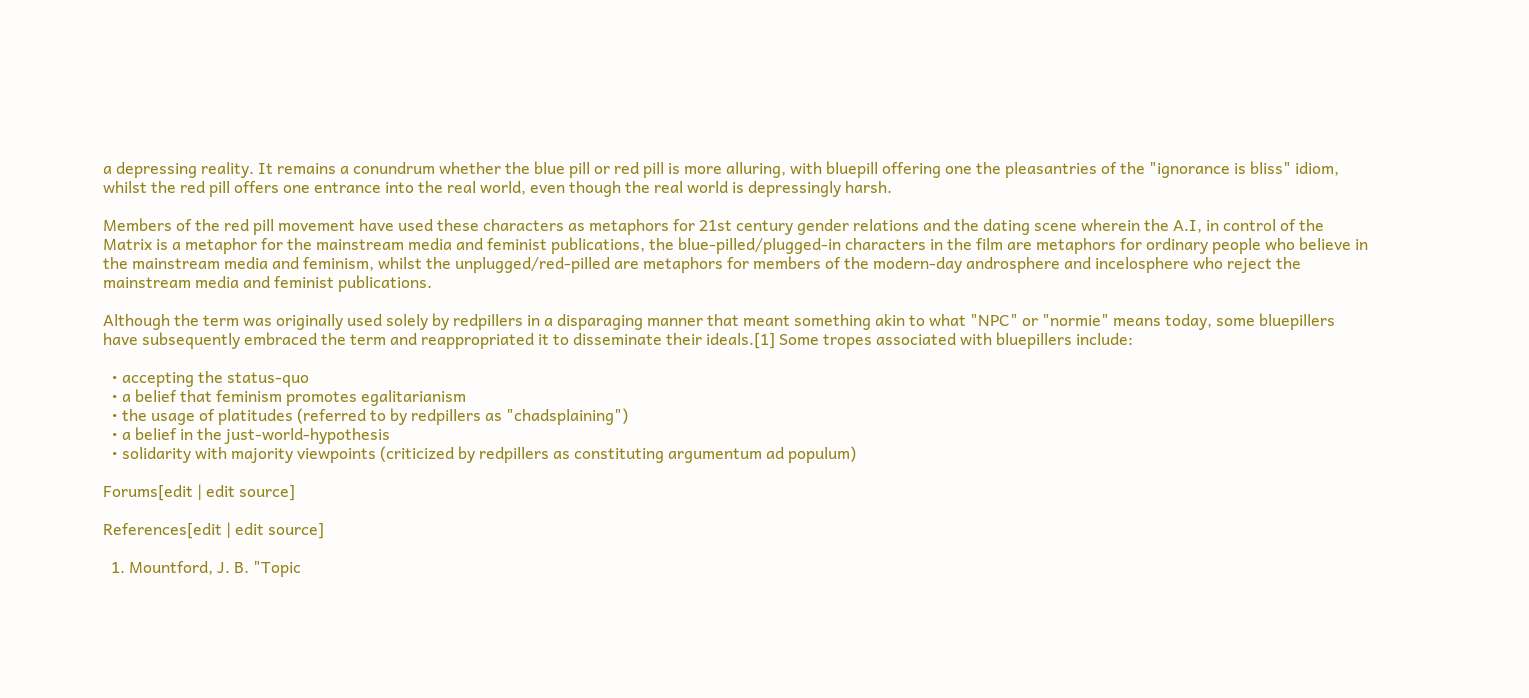a depressing reality. It remains a conundrum whether the blue pill or red pill is more alluring, with bluepill offering one the pleasantries of the "ignorance is bliss" idiom, whilst the red pill offers one entrance into the real world, even though the real world is depressingly harsh.

Members of the red pill movement have used these characters as metaphors for 21st century gender relations and the dating scene wherein the A.I, in control of the Matrix is a metaphor for the mainstream media and feminist publications, the blue-pilled/plugged-in characters in the film are metaphors for ordinary people who believe in the mainstream media and feminism, whilst the unplugged/red-pilled are metaphors for members of the modern-day androsphere and incelosphere who reject the mainstream media and feminist publications.

Although the term was originally used solely by redpillers in a disparaging manner that meant something akin to what "NPC" or "normie" means today, some bluepillers have subsequently embraced the term and reappropriated it to disseminate their ideals.[1] Some tropes associated with bluepillers include:

  • accepting the status-quo
  • a belief that feminism promotes egalitarianism
  • the usage of platitudes (referred to by redpillers as "chadsplaining")
  • a belief in the just-world-hypothesis
  • solidarity with majority viewpoints (criticized by redpillers as constituting argumentum ad populum)

Forums[edit | edit source]

References[edit | edit source]

  1. Mountford, J. B. "Topic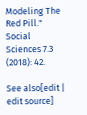Modeling The Red Pill." Social Sciences 7.3 (2018): 42.

See also[edit | edit source]